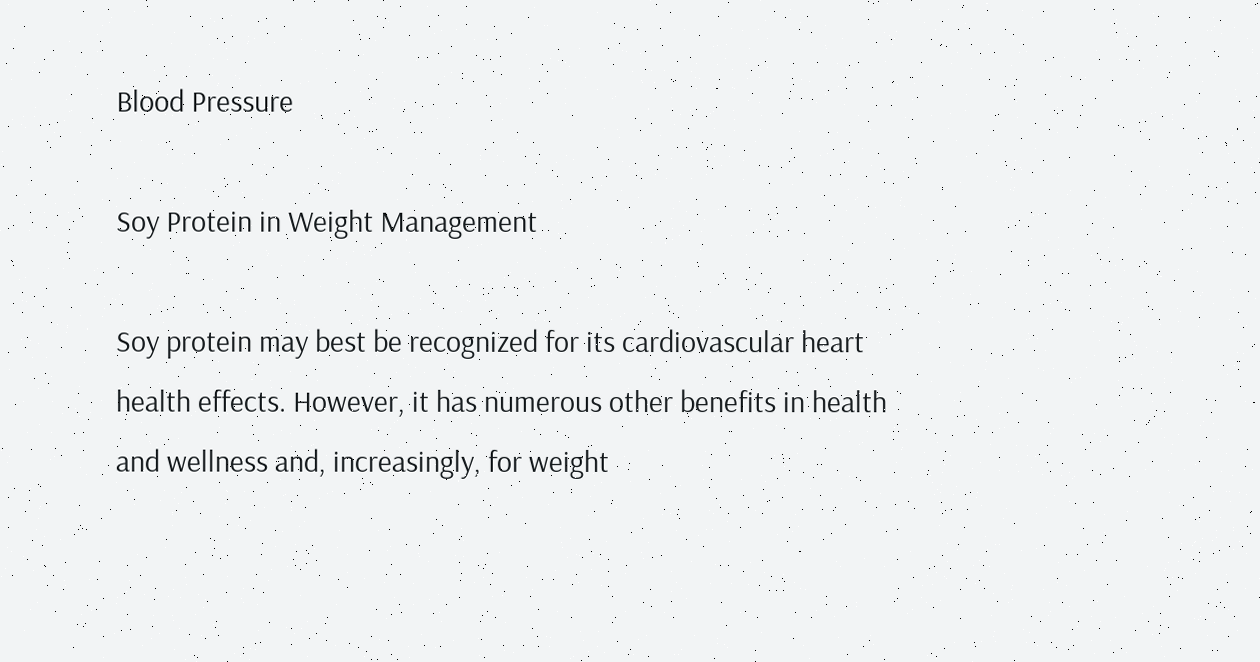Blood Pressure

Soy Protein in Weight Management

Soy protein may best be recognized for its cardiovascular heart health effects. However, it has numerous other benefits in health and wellness and, increasingly, for weight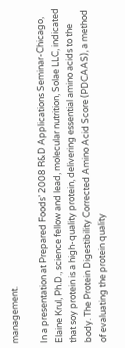management.

In a presentation at Prepared Foods’ 2008 R&D Applications Seminar-Chicago, Elaine Krul, Ph.D., science fellow and lead, molecular nutrition, Solae LLC, indicated that soy protein is a high-quality protein, delivering essential amino acids to the body. The Protein Digestibility Corrected Amino Acid Score (PDCAAS), a method of evaluating the protein quality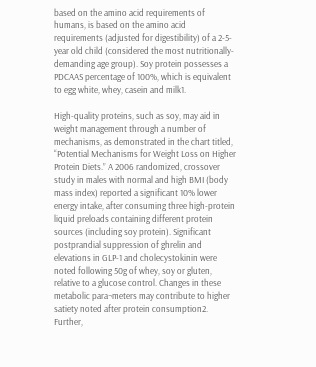based on the amino acid requirements of humans, is based on the amino acid requirements (adjusted for digestibility) of a 2-5-year old child (considered the most nutritionally-demanding age group). Soy protein possesses a PDCAAS percentage of 100%, which is equivalent to egg white, whey, casein and milk1.

High-quality proteins, such as soy, may aid in weight management through a number of mechanisms, as demonstrated in the chart titled, “Potential Mechanisms for Weight Loss on Higher Protein Diets.” A 2006 randomized, crossover study in males with normal and high BMI (body mass index) reported a significant 10% lower energy intake, after consuming three high-protein liquid preloads containing different protein sources (including soy protein). Significant postprandial suppression of ghrelin and elevations in GLP-1 and cholecystokinin were noted following 50g of whey, soy or gluten, relative to a glucose control. Changes in these metabolic para¬meters may contribute to higher satiety noted after protein consumption2. Further,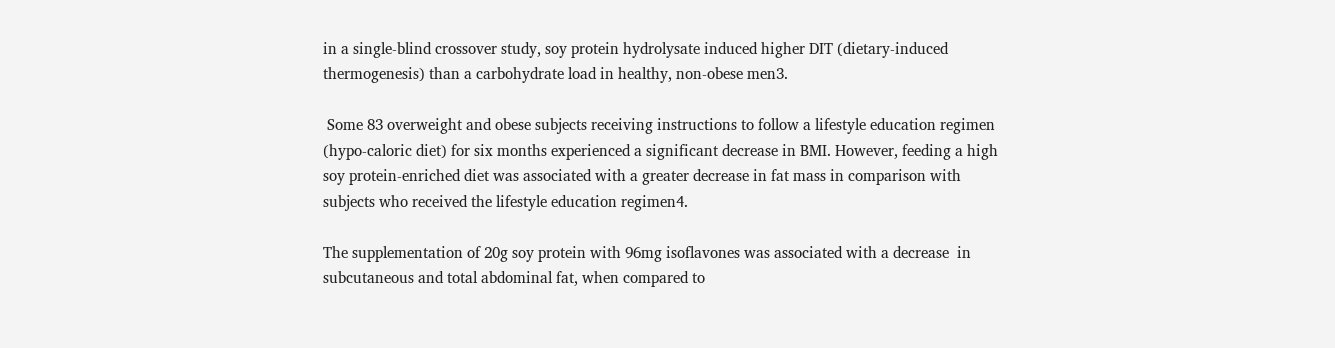in a single-blind crossover study, soy protein hydrolysate induced higher DIT (dietary-induced thermogenesis) than a carbohydrate load in healthy, non-obese men3.

 Some 83 overweight and obese subjects receiving instructions to follow a lifestyle education regimen (hypo-caloric diet) for six months experienced a significant decrease in BMI. However, feeding a high soy protein-enriched diet was associated with a greater decrease in fat mass in comparison with subjects who received the lifestyle education regimen4.

The supplementation of 20g soy protein with 96mg isoflavones was associated with a decrease  in subcutaneous and total abdominal fat, when compared to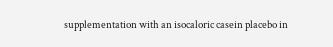supplementation with an isocaloric casein placebo in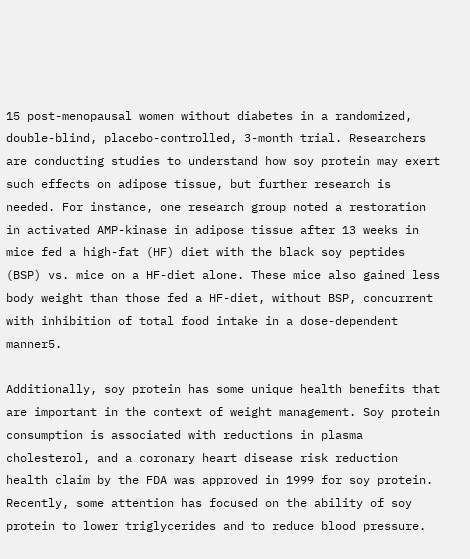15 post-menopausal women without diabetes in a randomized, double-blind, placebo-controlled, 3-month trial. Researchers are conducting studies to understand how soy protein may exert such effects on adipose tissue, but further research is needed. For instance, one research group noted a restoration in activated AMP-kinase in adipose tissue after 13 weeks in mice fed a high-fat (HF) diet with the black soy peptides (BSP) vs. mice on a HF-diet alone. These mice also gained less body weight than those fed a HF-diet, without BSP, concurrent with inhibition of total food intake in a dose-dependent manner5.

Additionally, soy protein has some unique health benefits that are important in the context of weight management. Soy protein consumption is associated with reductions in plasma cholesterol, and a coronary heart disease risk reduction health claim by the FDA was approved in 1999 for soy protein. Recently, some attention has focused on the ability of soy protein to lower triglycerides and to reduce blood pressure.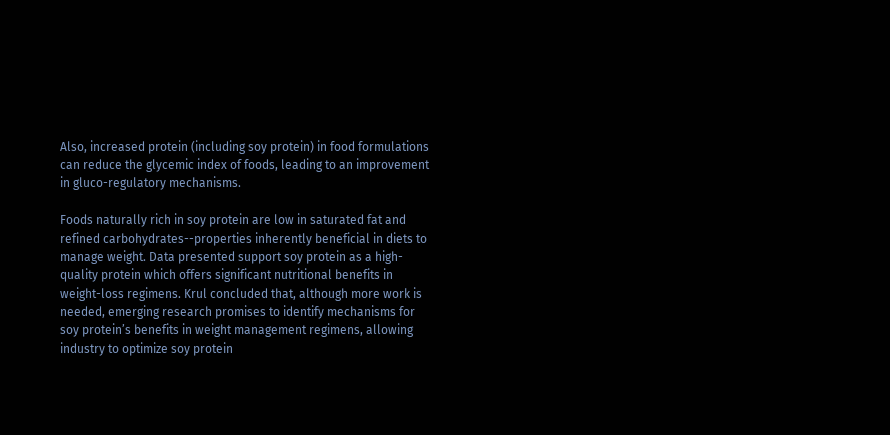Also, increased protein (including soy protein) in food formulations can reduce the glycemic index of foods, leading to an improvement in gluco-regulatory mechanisms.

Foods naturally rich in soy protein are low in saturated fat and refined carbohydrates--properties inherently beneficial in diets to manage weight. Data presented support soy protein as a high-quality protein which offers significant nutritional benefits in weight-loss regimens. Krul concluded that, although more work is needed, emerging research promises to identify mechanisms for soy protein’s benefits in weight management regimens, allowing industry to optimize soy protein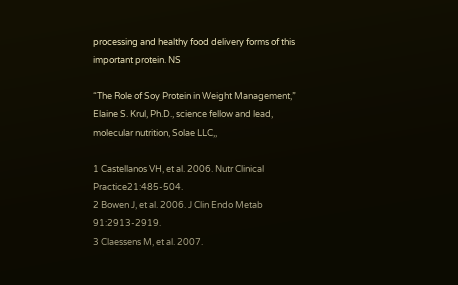processing and healthy food delivery forms of this important protein. NS

“The Role of Soy Protein in Weight Management,” Elaine S. Krul, Ph.D., science fellow and lead, molecular nutrition, Solae LLC,,

1 Castellanos VH, et al. 2006. Nutr Clinical Practice21:485-504.
2 Bowen J, et al. 2006. J Clin Endo Metab 91:2913-2919.
3 Claessens M, et al. 2007.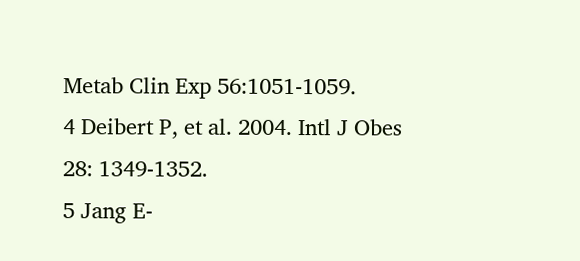Metab Clin Exp 56:1051-1059.
4 Deibert P, et al. 2004. Intl J Obes 28: 1349-1352.
5 Jang E-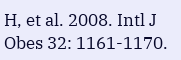H, et al. 2008. Intl J Obes 32: 1161-1170.